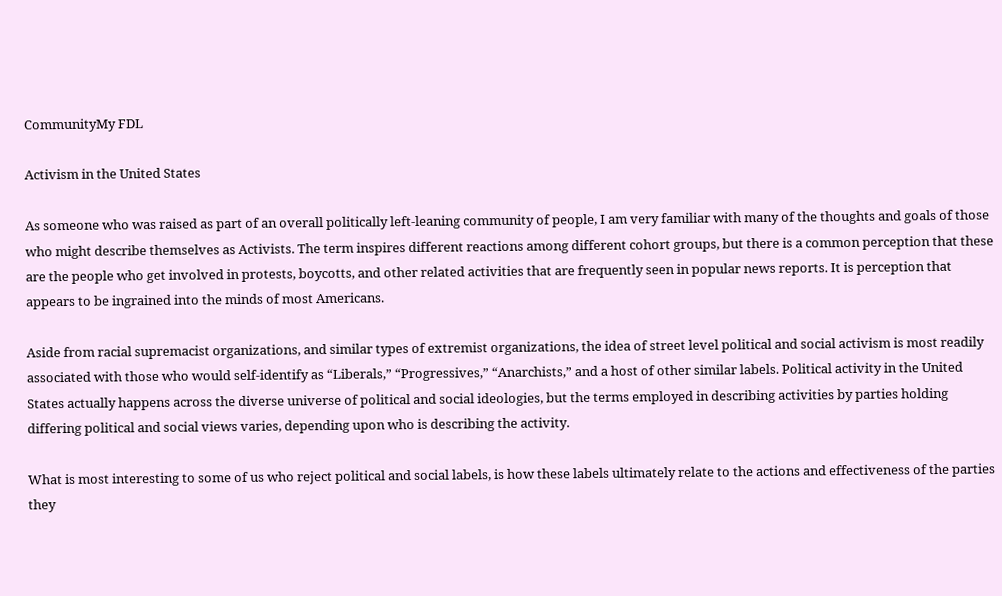CommunityMy FDL

Activism in the United States

As someone who was raised as part of an overall politically left-leaning community of people, I am very familiar with many of the thoughts and goals of those who might describe themselves as Activists. The term inspires different reactions among different cohort groups, but there is a common perception that these are the people who get involved in protests, boycotts, and other related activities that are frequently seen in popular news reports. It is perception that appears to be ingrained into the minds of most Americans.

Aside from racial supremacist organizations, and similar types of extremist organizations, the idea of street level political and social activism is most readily associated with those who would self-identify as “Liberals,” “Progressives,” “Anarchists,” and a host of other similar labels. Political activity in the United States actually happens across the diverse universe of political and social ideologies, but the terms employed in describing activities by parties holding differing political and social views varies, depending upon who is describing the activity.

What is most interesting to some of us who reject political and social labels, is how these labels ultimately relate to the actions and effectiveness of the parties they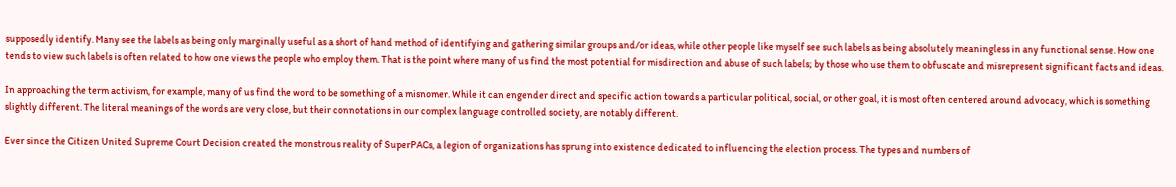supposedly identify. Many see the labels as being only marginally useful as a short of hand method of identifying and gathering similar groups and/or ideas, while other people like myself see such labels as being absolutely meaningless in any functional sense. How one tends to view such labels is often related to how one views the people who employ them. That is the point where many of us find the most potential for misdirection and abuse of such labels; by those who use them to obfuscate and misrepresent significant facts and ideas.

In approaching the term activism, for example, many of us find the word to be something of a misnomer. While it can engender direct and specific action towards a particular political, social, or other goal, it is most often centered around advocacy, which is something slightly different. The literal meanings of the words are very close, but their connotations in our complex language controlled society, are notably different.

Ever since the Citizen United Supreme Court Decision created the monstrous reality of SuperPACs, a legion of organizations has sprung into existence dedicated to influencing the election process. The types and numbers of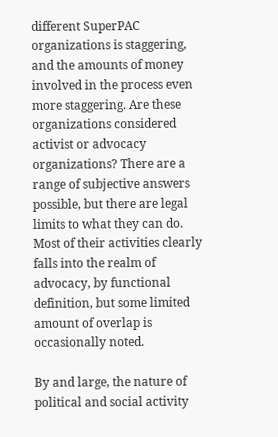different SuperPAC organizations is staggering, and the amounts of money involved in the process even more staggering. Are these organizations considered activist or advocacy organizations? There are a range of subjective answers possible, but there are legal limits to what they can do. Most of their activities clearly falls into the realm of advocacy, by functional definition, but some limited amount of overlap is occasionally noted.

By and large, the nature of political and social activity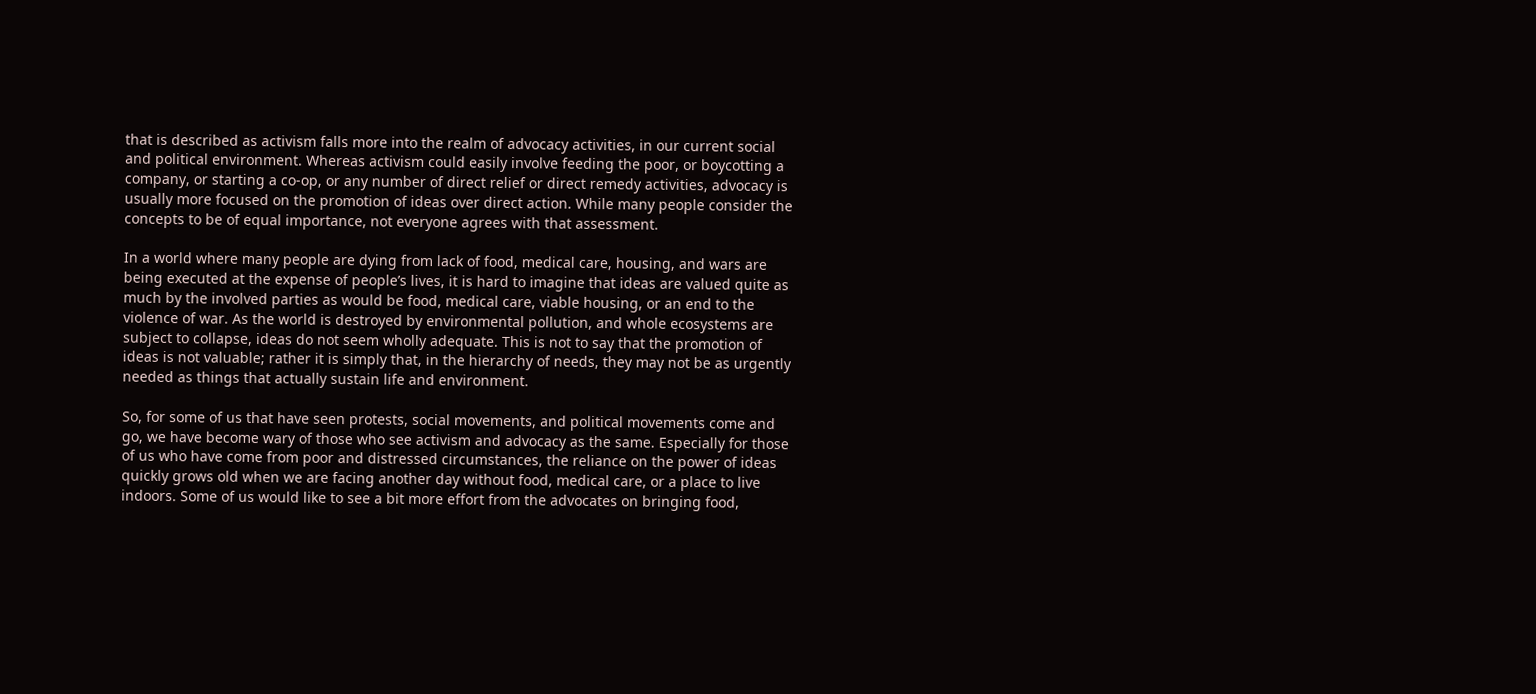that is described as activism falls more into the realm of advocacy activities, in our current social and political environment. Whereas activism could easily involve feeding the poor, or boycotting a company, or starting a co-op, or any number of direct relief or direct remedy activities, advocacy is usually more focused on the promotion of ideas over direct action. While many people consider the concepts to be of equal importance, not everyone agrees with that assessment.

In a world where many people are dying from lack of food, medical care, housing, and wars are being executed at the expense of people’s lives, it is hard to imagine that ideas are valued quite as much by the involved parties as would be food, medical care, viable housing, or an end to the violence of war. As the world is destroyed by environmental pollution, and whole ecosystems are subject to collapse, ideas do not seem wholly adequate. This is not to say that the promotion of ideas is not valuable; rather it is simply that, in the hierarchy of needs, they may not be as urgently needed as things that actually sustain life and environment.

So, for some of us that have seen protests, social movements, and political movements come and go, we have become wary of those who see activism and advocacy as the same. Especially for those of us who have come from poor and distressed circumstances, the reliance on the power of ideas quickly grows old when we are facing another day without food, medical care, or a place to live indoors. Some of us would like to see a bit more effort from the advocates on bringing food,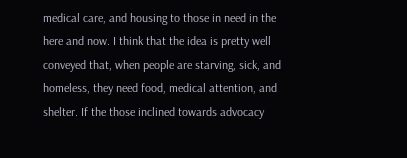medical care, and housing to those in need in the here and now. I think that the idea is pretty well conveyed that, when people are starving, sick, and homeless, they need food, medical attention, and shelter. If the those inclined towards advocacy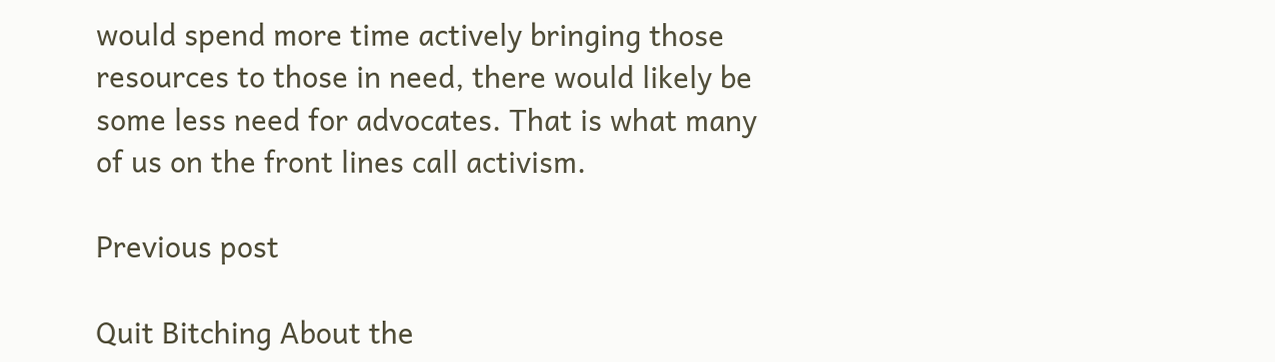would spend more time actively bringing those resources to those in need, there would likely be some less need for advocates. That is what many of us on the front lines call activism.

Previous post

Quit Bitching About the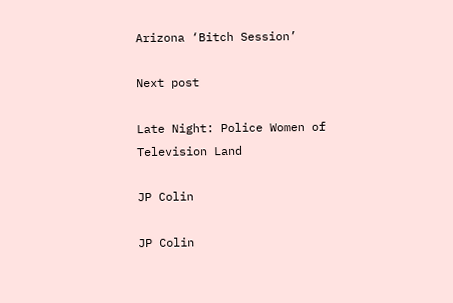Arizona ‘Bitch Session’

Next post

Late Night: Police Women of Television Land

JP Colin

JP Colin